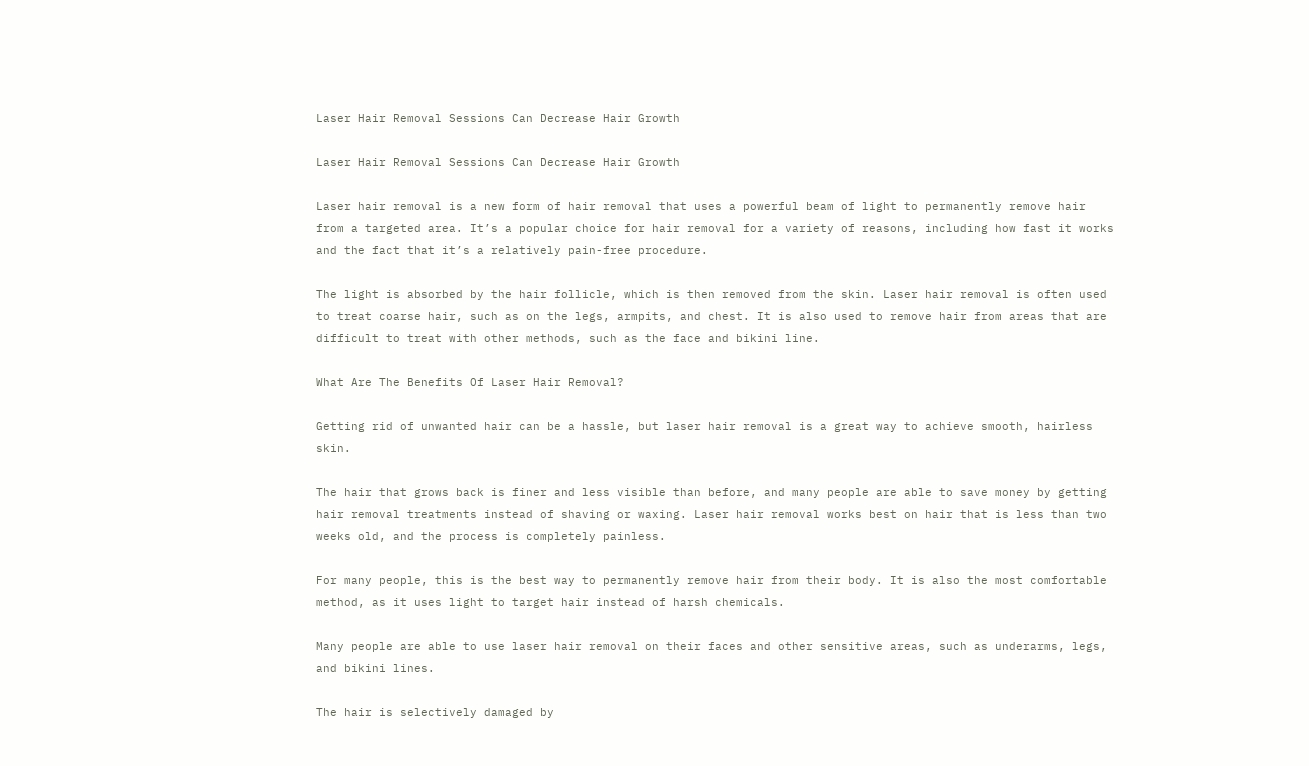Laser Hair Removal Sessions Can Decrease Hair Growth

Laser Hair Removal Sessions Can Decrease Hair Growth

Laser hair removal is a new form of hair removal that uses a powerful beam of light to permanently remove hair from a targeted area. It’s a popular choice for hair removal for a variety of reasons, including how fast it works and the fact that it’s a relatively pain-free procedure.

The light is absorbed by the hair follicle, which is then removed from the skin. Laser hair removal is often used to treat coarse hair, such as on the legs, armpits, and chest. It is also used to remove hair from areas that are difficult to treat with other methods, such as the face and bikini line.

What Are The Benefits Of Laser Hair Removal?

Getting rid of unwanted hair can be a hassle, but laser hair removal is a great way to achieve smooth, hairless skin.

The hair that grows back is finer and less visible than before, and many people are able to save money by getting hair removal treatments instead of shaving or waxing. Laser hair removal works best on hair that is less than two weeks old, and the process is completely painless.

For many people, this is the best way to permanently remove hair from their body. It is also the most comfortable method, as it uses light to target hair instead of harsh chemicals.

Many people are able to use laser hair removal on their faces and other sensitive areas, such as underarms, legs, and bikini lines.

The hair is selectively damaged by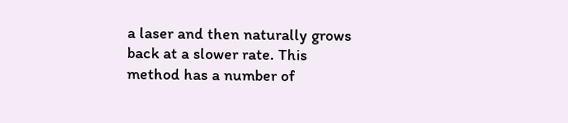a laser and then naturally grows back at a slower rate. This method has a number of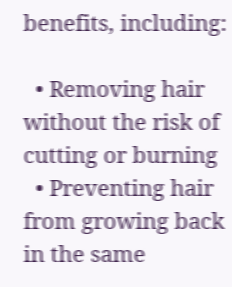benefits, including:

  • Removing hair without the risk of cutting or burning
  • Preventing hair from growing back in the same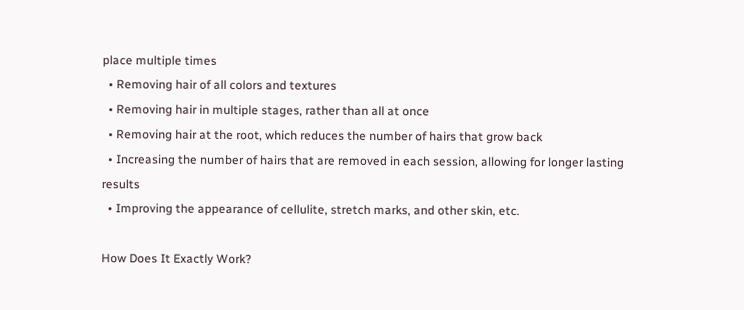place multiple times
  • Removing hair of all colors and textures
  • Removing hair in multiple stages, rather than all at once
  • Removing hair at the root, which reduces the number of hairs that grow back
  • Increasing the number of hairs that are removed in each session, allowing for longer lasting results
  • Improving the appearance of cellulite, stretch marks, and other skin, etc.

How Does It Exactly Work?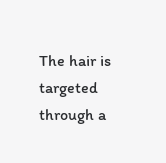The hair is targeted through a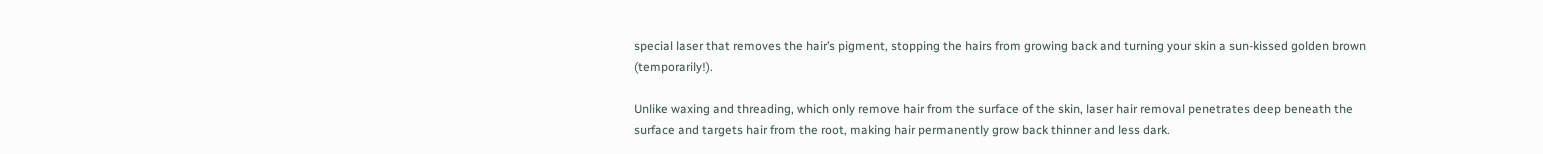special laser that removes the hair’s pigment, stopping the hairs from growing back and turning your skin a sun-kissed golden brown (temporarily!).

Unlike waxing and threading, which only remove hair from the surface of the skin, laser hair removal penetrates deep beneath the surface and targets hair from the root, making hair permanently grow back thinner and less dark.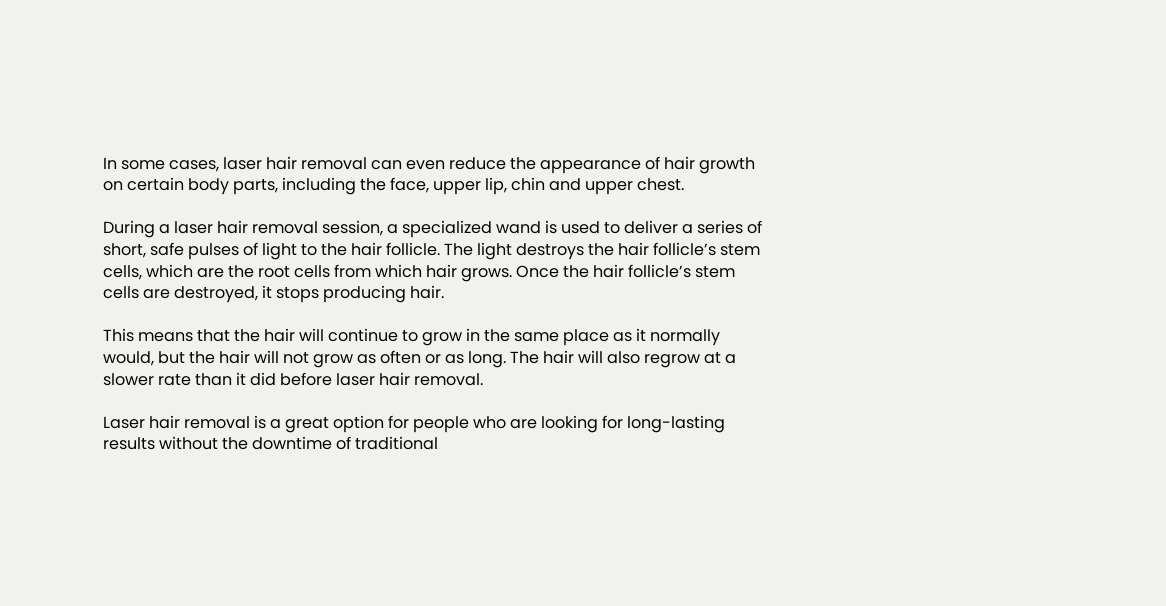In some cases, laser hair removal can even reduce the appearance of hair growth on certain body parts, including the face, upper lip, chin and upper chest.

During a laser hair removal session, a specialized wand is used to deliver a series of short, safe pulses of light to the hair follicle. The light destroys the hair follicle’s stem cells, which are the root cells from which hair grows. Once the hair follicle’s stem cells are destroyed, it stops producing hair.

This means that the hair will continue to grow in the same place as it normally would, but the hair will not grow as often or as long. The hair will also regrow at a slower rate than it did before laser hair removal.

Laser hair removal is a great option for people who are looking for long-lasting results without the downtime of traditional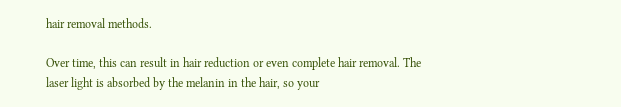hair removal methods.

Over time, this can result in hair reduction or even complete hair removal. The laser light is absorbed by the melanin in the hair, so your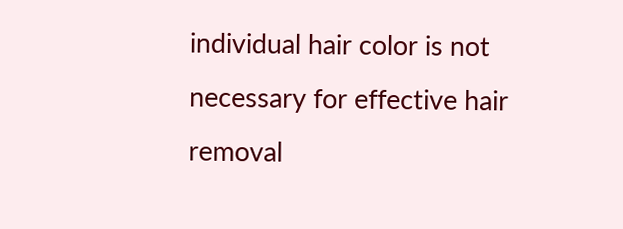individual hair color is not necessary for effective hair removal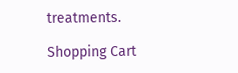treatments.

Shopping Cart